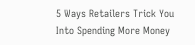5 Ways Retailers Trick You Into Spending More Money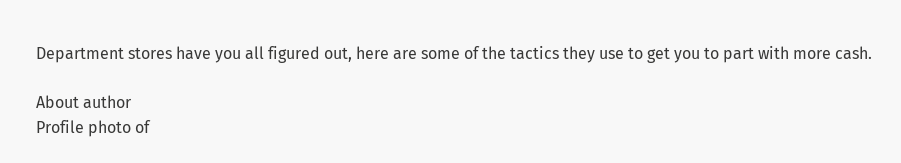Department stores have you all figured out, here are some of the tactics they use to get you to part with more cash.

About author
Profile photo of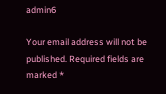admin6

Your email address will not be published. Required fields are marked *